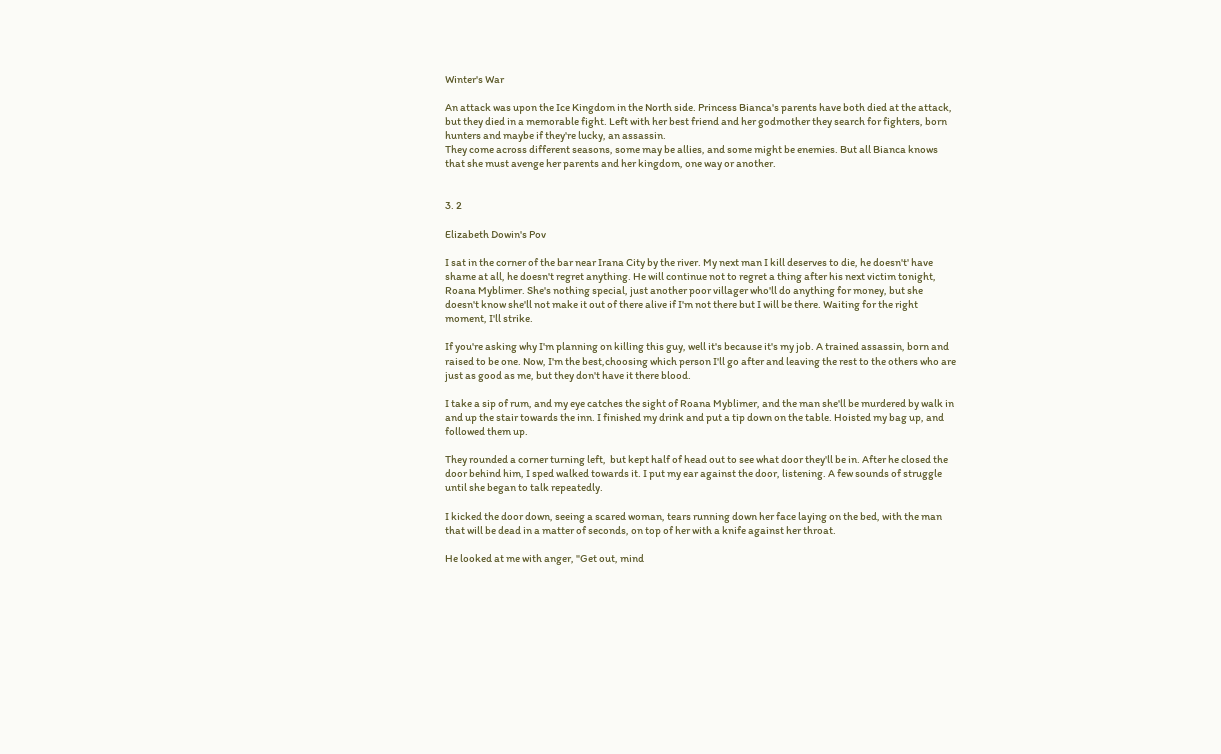Winter's War

An attack was upon the Ice Kingdom in the North side. Princess Bianca's parents have both died at the attack, but they died in a memorable fight. Left with her best friend and her godmother they search for fighters, born hunters and maybe if they're lucky, an assassin.
They come across different seasons, some may be allies, and some might be enemies. But all Bianca knows that she must avenge her parents and her kingdom, one way or another.


3. 2

Elizabeth Dowin's Pov

I sat in the corner of the bar near Irana City by the river. My next man I kill deserves to die, he doesn't' have shame at all, he doesn't regret anything. He will continue not to regret a thing after his next victim tonight, Roana Myblimer. She's nothing special, just another poor villager who'll do anything for money, but she doesn't know she'll not make it out of there alive if I'm not there but I will be there. Waiting for the right moment, I'll strike.

If you're asking why I'm planning on killing this guy, well it's because it's my job. A trained assassin, born and raised to be one. Now, I'm the best,choosing which person I'll go after and leaving the rest to the others who are just as good as me, but they don't have it there blood.

I take a sip of rum, and my eye catches the sight of Roana Myblimer, and the man she'll be murdered by walk in and up the stair towards the inn. I finished my drink and put a tip down on the table. Hoisted my bag up, and followed them up.

They rounded a corner turning left,  but kept half of head out to see what door they'll be in. After he closed the door behind him, I sped walked towards it. I put my ear against the door, listening. A few sounds of struggle until she began to talk repeatedly.

I kicked the door down, seeing a scared woman, tears running down her face laying on the bed, with the man that will be dead in a matter of seconds, on top of her with a knife against her throat.

He looked at me with anger, "Get out, mind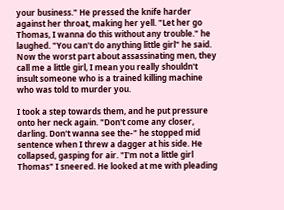your business." He pressed the knife harder against her throat, making her yell. "Let her go Thomas, I wanna do this without any trouble." he laughed. "You can't do anything little girl" he said. Now the worst part about assassinating men, they call me a little girl, I mean you really shouldn't insult someone who is a trained killing machine who was told to murder you.

I took a step towards them, and he put pressure onto her neck again. "Don't come any closer, darling. Don't wanna see the-" he stopped mid sentence when I threw a dagger at his side. He collapsed, gasping for air. "I'm not a little girl Thomas" I sneered. He looked at me with pleading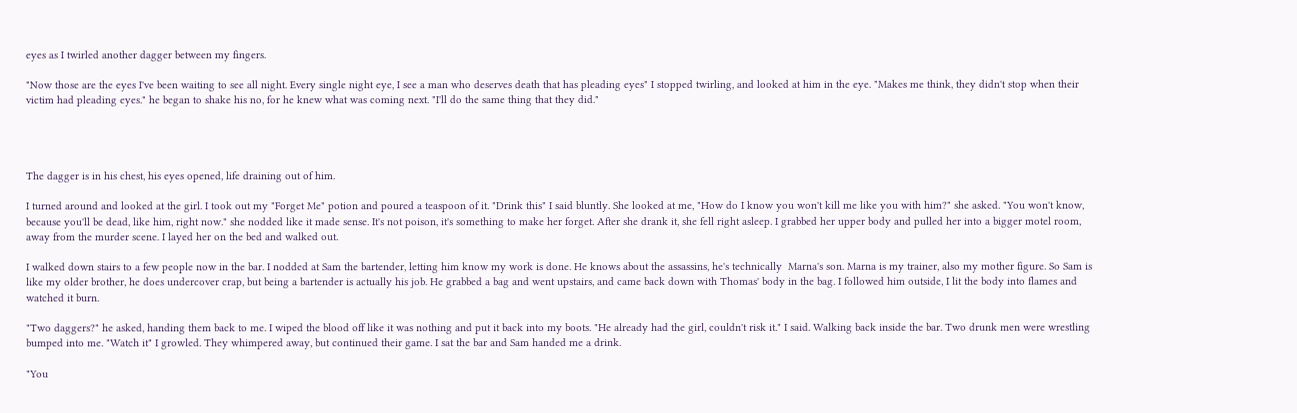eyes as I twirled another dagger between my fingers.

"Now those are the eyes I've been waiting to see all night. Every single night eye, I see a man who deserves death that has pleading eyes" I stopped twirling, and looked at him in the eye. "Makes me think, they didn't stop when their victim had pleading eyes." he began to shake his no, for he knew what was coming next. "I'll do the same thing that they did."




The dagger is in his chest, his eyes opened, life draining out of him.

I turned around and looked at the girl. I took out my "Forget Me" potion and poured a teaspoon of it. "Drink this" I said bluntly. She looked at me, "How do I know you won't kill me like you with him?" she asked. "You won't know, because you'll be dead, like him, right now." she nodded like it made sense. It's not poison, it's something to make her forget. After she drank it, she fell right asleep. I grabbed her upper body and pulled her into a bigger motel room, away from the murder scene. I layed her on the bed and walked out.

I walked down stairs to a few people now in the bar. I nodded at Sam the bartender, letting him know my work is done. He knows about the assassins, he's technically  Marna's son. Marna is my trainer, also my mother figure. So Sam is like my older brother, he does undercover crap, but being a bartender is actually his job. He grabbed a bag and went upstairs, and came back down with Thomas' body in the bag. I followed him outside, I lit the body into flames and watched it burn.

"Two daggers?" he asked, handing them back to me. I wiped the blood off like it was nothing and put it back into my boots. "He already had the girl, couldn't risk it." I said. Walking back inside the bar. Two drunk men were wrestling bumped into me. "Watch it" I growled. They whimpered away, but continued their game. I sat the bar and Sam handed me a drink.

"You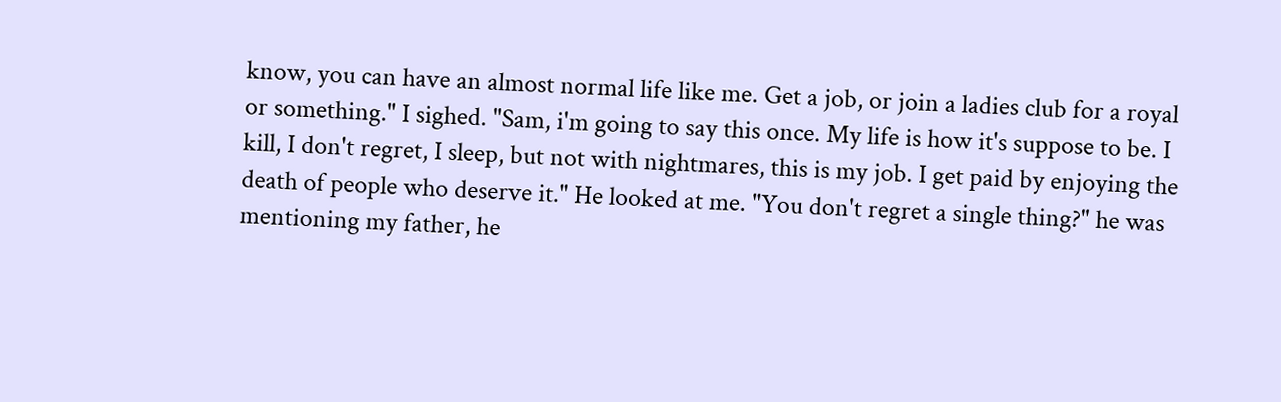know, you can have an almost normal life like me. Get a job, or join a ladies club for a royal or something." I sighed. "Sam, i'm going to say this once. My life is how it's suppose to be. I kill, I don't regret, I sleep, but not with nightmares, this is my job. I get paid by enjoying the death of people who deserve it." He looked at me. "You don't regret a single thing?" he was mentioning my father, he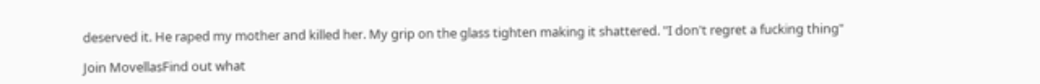deserved it. He raped my mother and killed her. My grip on the glass tighten making it shattered. "I don't regret a fucking thing"

Join MovellasFind out what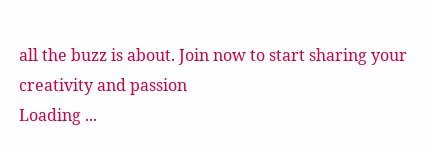all the buzz is about. Join now to start sharing your creativity and passion
Loading ...